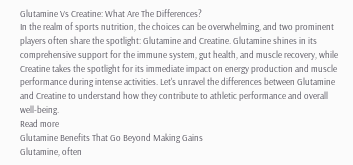Glutamine Vs Creatine: What Are The Differences?
In the realm of sports nutrition, the choices can be overwhelming, and two prominent players often share the spotlight: Glutamine and Creatine. Glutamine shines in its comprehensive support for the immune system, gut health, and muscle recovery, while Creatine takes the spotlight for its immediate impact on energy production and muscle performance during intense activities. Let's unravel the differences between Glutamine and Creatine to understand how they contribute to athletic performance and overall well-being.
Read more
Glutamine Benefits That Go Beyond Making Gains
Glutamine, often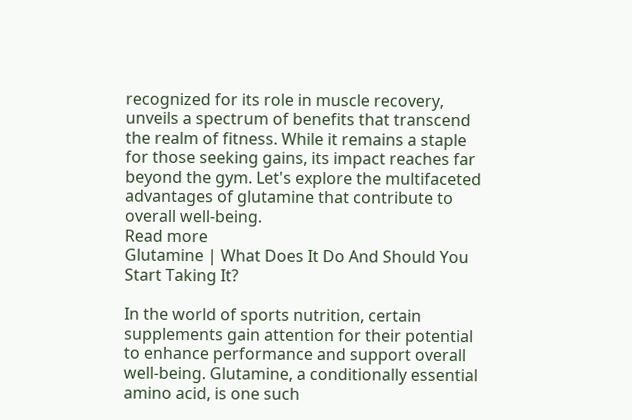recognized for its role in muscle recovery, unveils a spectrum of benefits that transcend the realm of fitness. While it remains a staple for those seeking gains, its impact reaches far beyond the gym. Let's explore the multifaceted advantages of glutamine that contribute to overall well-being.
Read more
Glutamine | What Does It Do And Should You Start Taking It?

In the world of sports nutrition, certain supplements gain attention for their potential to enhance performance and support overall well-being. Glutamine, a conditionally essential amino acid, is one such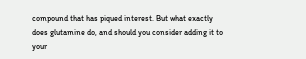compound that has piqued interest. But what exactly does glutamine do, and should you consider adding it to your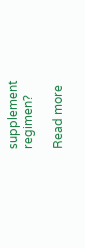supplement regimen?

Read more